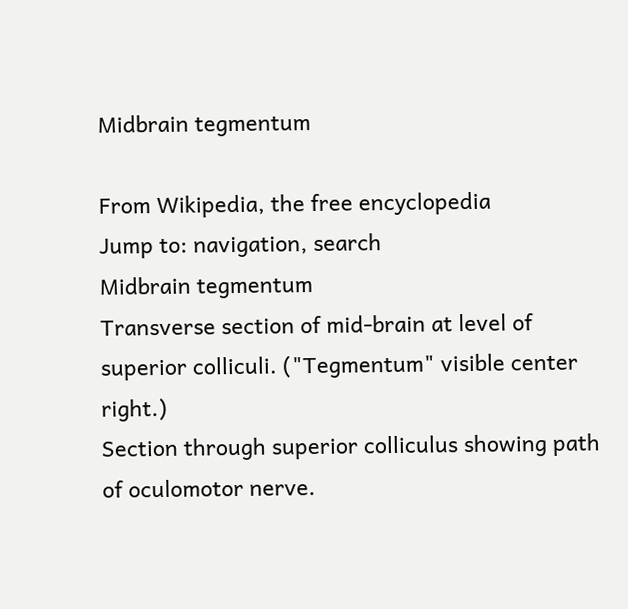Midbrain tegmentum

From Wikipedia, the free encyclopedia
Jump to: navigation, search
Midbrain tegmentum
Transverse section of mid-brain at level of superior colliculi. ("Tegmentum" visible center right.)
Section through superior colliculus showing path of oculomotor nerve.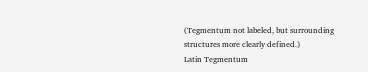(Tegmentum not labeled, but surrounding structures more clearly defined.)
Latin Tegmentum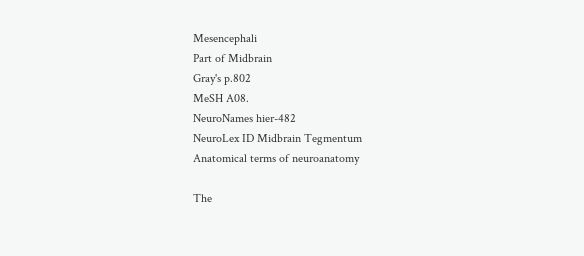Mesencephali
Part of Midbrain
Gray's p.802
MeSH A08.
NeuroNames hier-482
NeuroLex ID Midbrain Tegmentum
Anatomical terms of neuroanatomy

The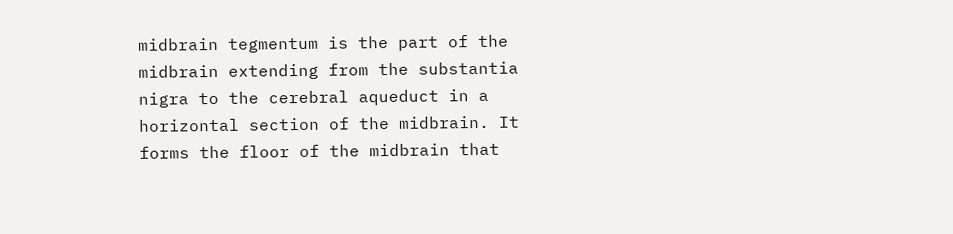midbrain tegmentum is the part of the midbrain extending from the substantia nigra to the cerebral aqueduct in a horizontal section of the midbrain. It forms the floor of the midbrain that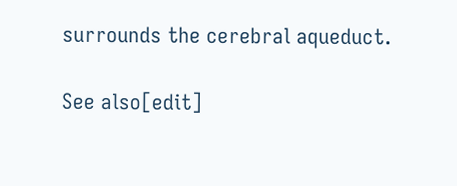surrounds the cerebral aqueduct.

See also[edit]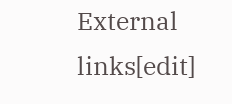External links[edit]